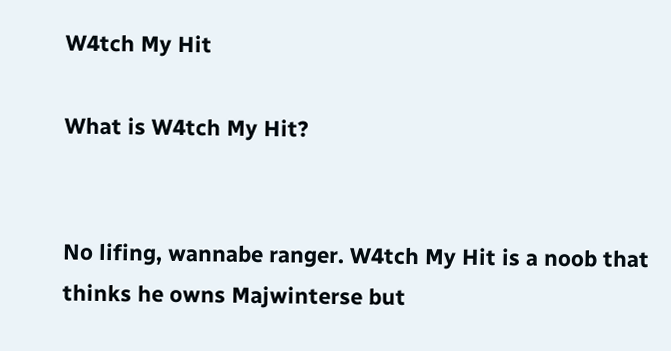W4tch My Hit

What is W4tch My Hit?


No lifing, wannabe ranger. W4tch My Hit is a noob that thinks he owns Majwinterse but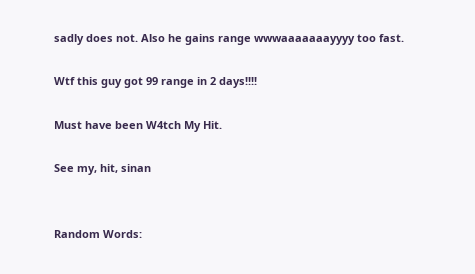sadly does not. Also he gains range wwwaaaaaaayyyy too fast.

Wtf this guy got 99 range in 2 days!!!!

Must have been W4tch My Hit.

See my, hit, sinan


Random Words: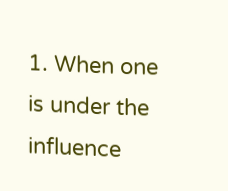1. When one is under the influence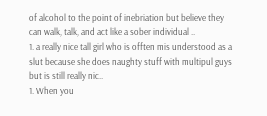of alcohol to the point of inebriation but believe they can walk, talk, and act like a sober individual ..
1. a really nice tall girl who is offten mis understood as a slut because she does naughty stuff with multipul guys but is still really nic..
1. When you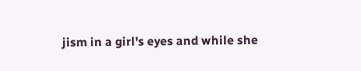jism in a girl's eyes and while she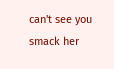can't see you smack her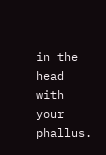in the head with your phallus.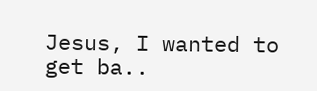Jesus, I wanted to get ba..